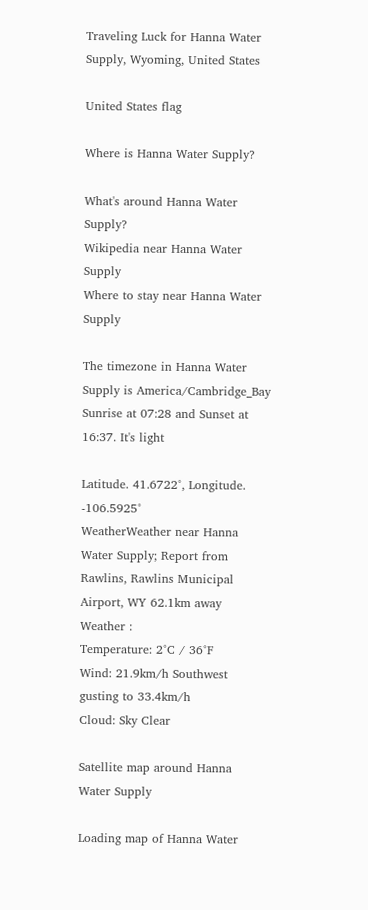Traveling Luck for Hanna Water Supply, Wyoming, United States

United States flag

Where is Hanna Water Supply?

What's around Hanna Water Supply?
Wikipedia near Hanna Water Supply
Where to stay near Hanna Water Supply

The timezone in Hanna Water Supply is America/Cambridge_Bay
Sunrise at 07:28 and Sunset at 16:37. It's light

Latitude. 41.6722°, Longitude. -106.5925°
WeatherWeather near Hanna Water Supply; Report from Rawlins, Rawlins Municipal Airport, WY 62.1km away
Weather :
Temperature: 2°C / 36°F
Wind: 21.9km/h Southwest gusting to 33.4km/h
Cloud: Sky Clear

Satellite map around Hanna Water Supply

Loading map of Hanna Water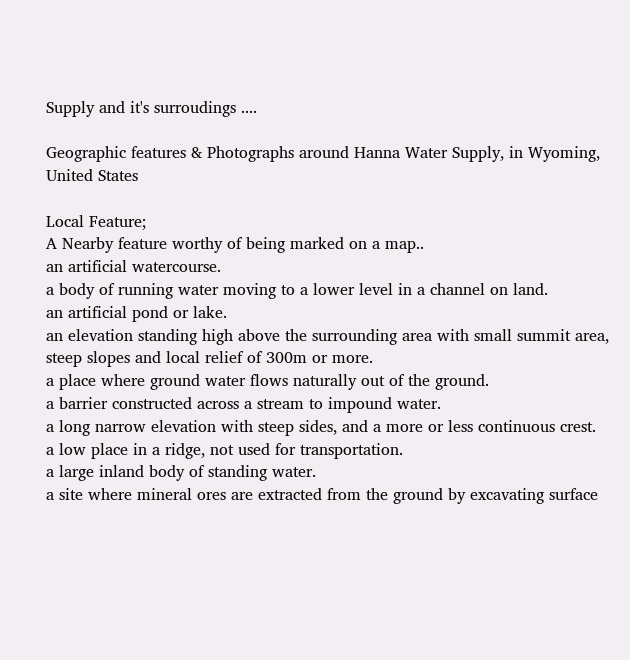Supply and it's surroudings ....

Geographic features & Photographs around Hanna Water Supply, in Wyoming, United States

Local Feature;
A Nearby feature worthy of being marked on a map..
an artificial watercourse.
a body of running water moving to a lower level in a channel on land.
an artificial pond or lake.
an elevation standing high above the surrounding area with small summit area, steep slopes and local relief of 300m or more.
a place where ground water flows naturally out of the ground.
a barrier constructed across a stream to impound water.
a long narrow elevation with steep sides, and a more or less continuous crest.
a low place in a ridge, not used for transportation.
a large inland body of standing water.
a site where mineral ores are extracted from the ground by excavating surface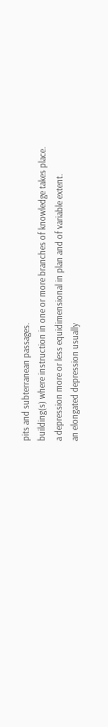pits and subterranean passages.
building(s) where instruction in one or more branches of knowledge takes place.
a depression more or less equidimensional in plan and of variable extent.
an elongated depression usually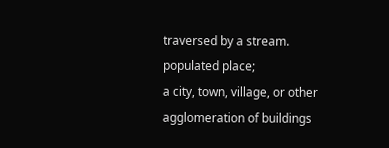traversed by a stream.
populated place;
a city, town, village, or other agglomeration of buildings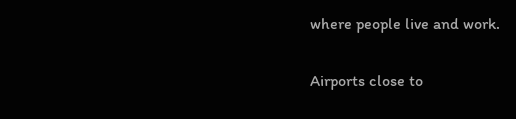where people live and work.

Airports close to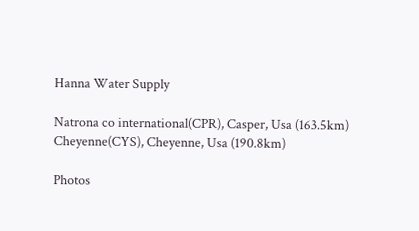Hanna Water Supply

Natrona co international(CPR), Casper, Usa (163.5km)
Cheyenne(CYS), Cheyenne, Usa (190.8km)

Photos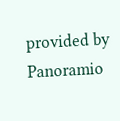provided by Panoramio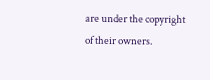are under the copyright of their owners.